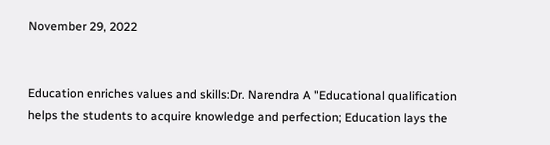November 29, 2022


Education enriches values and skills:Dr. Narendra A "Educational qualification helps the students to acquire knowledge and perfection; Education lays the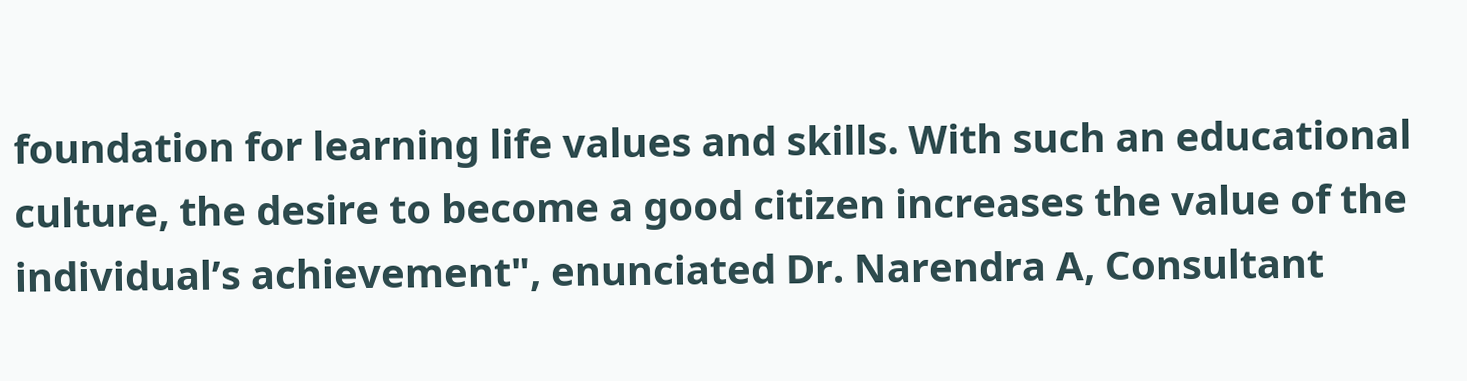foundation for learning life values and skills. With such an educational culture, the desire to become a good citizen increases the value of the individual’s achievement", enunciated Dr. Narendra A, Consultant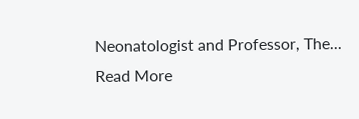Neonatologist and Professor, The...
Read More